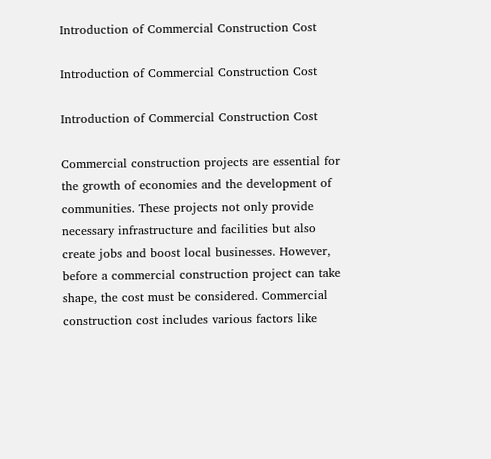Introduction of Commercial Construction Cost

Introduction of Commercial Construction Cost

Introduction of Commercial Construction Cost

Commercial construction projects are essential for the growth of economies and the development of communities. These projects not only provide necessary infrastructure and facilities but also create jobs and boost local businesses. However, before a commercial construction project can take shape, the cost must be considered. Commercial construction cost includes various factors like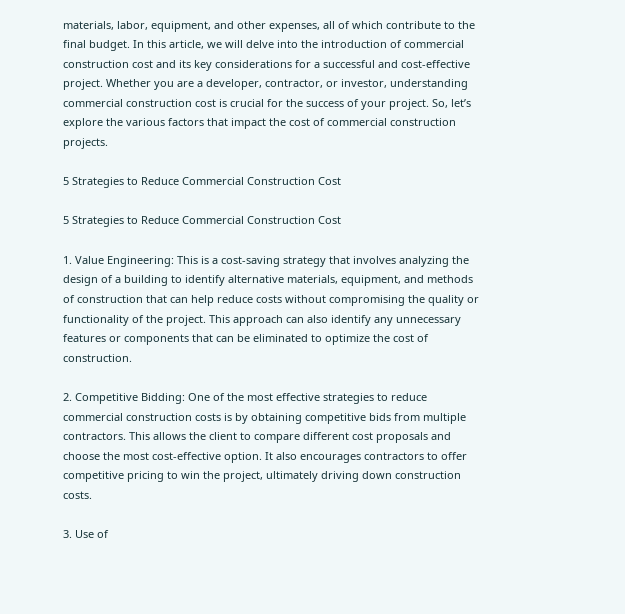materials, labor, equipment, and other expenses, all of which contribute to the final budget. In this article, we will delve into the introduction of commercial construction cost and its key considerations for a successful and cost-effective project. Whether you are a developer, contractor, or investor, understanding commercial construction cost is crucial for the success of your project. So, let’s explore the various factors that impact the cost of commercial construction projects.

5 Strategies to Reduce Commercial Construction Cost

5 Strategies to Reduce Commercial Construction Cost

1. Value Engineering: This is a cost-saving strategy that involves analyzing the design of a building to identify alternative materials, equipment, and methods of construction that can help reduce costs without compromising the quality or functionality of the project. This approach can also identify any unnecessary features or components that can be eliminated to optimize the cost of construction.

2. Competitive Bidding: One of the most effective strategies to reduce commercial construction costs is by obtaining competitive bids from multiple contractors. This allows the client to compare different cost proposals and choose the most cost-effective option. It also encourages contractors to offer competitive pricing to win the project, ultimately driving down construction costs.

3. Use of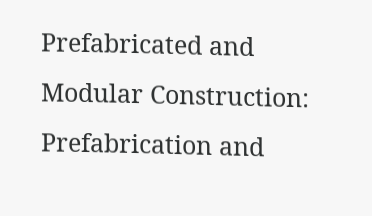Prefabricated and Modular Construction: Prefabrication and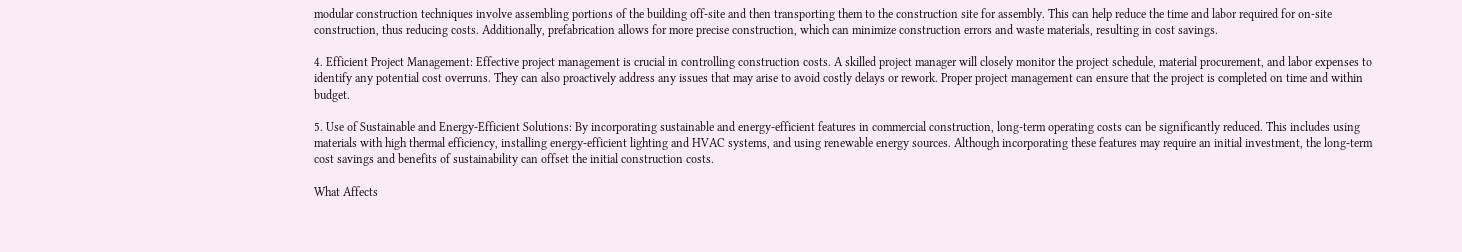modular construction techniques involve assembling portions of the building off-site and then transporting them to the construction site for assembly. This can help reduce the time and labor required for on-site construction, thus reducing costs. Additionally, prefabrication allows for more precise construction, which can minimize construction errors and waste materials, resulting in cost savings.

4. Efficient Project Management: Effective project management is crucial in controlling construction costs. A skilled project manager will closely monitor the project schedule, material procurement, and labor expenses to identify any potential cost overruns. They can also proactively address any issues that may arise to avoid costly delays or rework. Proper project management can ensure that the project is completed on time and within budget.

5. Use of Sustainable and Energy-Efficient Solutions: By incorporating sustainable and energy-efficient features in commercial construction, long-term operating costs can be significantly reduced. This includes using materials with high thermal efficiency, installing energy-efficient lighting and HVAC systems, and using renewable energy sources. Although incorporating these features may require an initial investment, the long-term cost savings and benefits of sustainability can offset the initial construction costs.

What Affects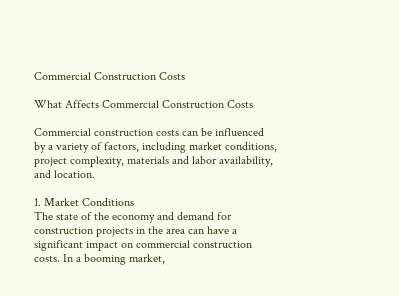Commercial Construction Costs

What Affects Commercial Construction Costs

Commercial construction costs can be influenced by a variety of factors, including market conditions, project complexity, materials and labor availability, and location.

1. Market Conditions
The state of the economy and demand for construction projects in the area can have a significant impact on commercial construction costs. In a booming market,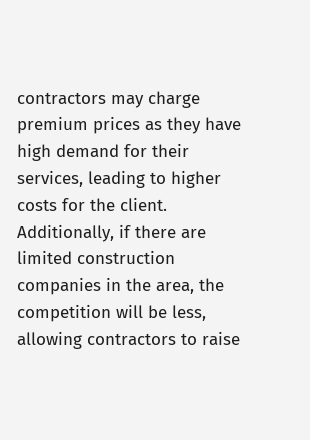contractors may charge premium prices as they have high demand for their services, leading to higher costs for the client. Additionally, if there are limited construction companies in the area, the competition will be less, allowing contractors to raise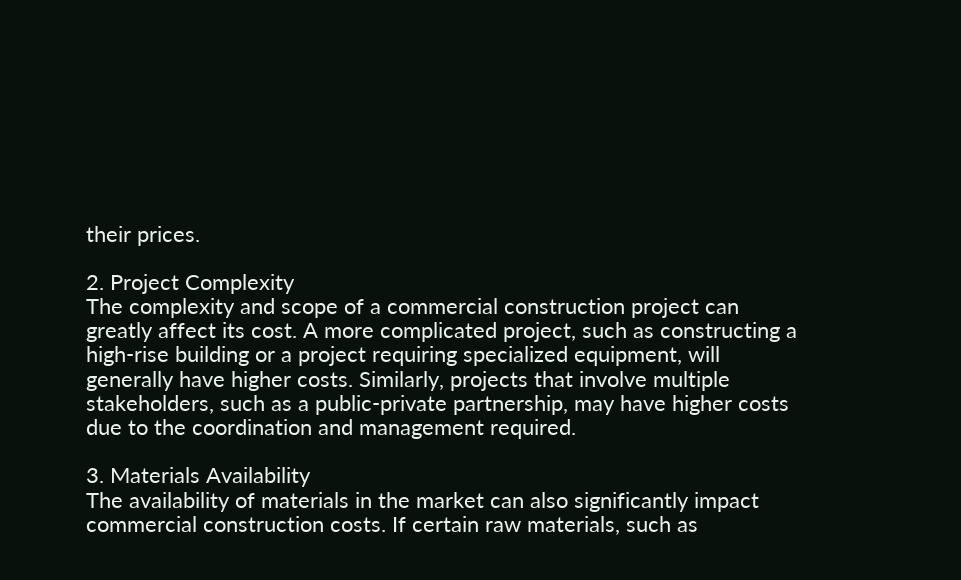their prices.

2. Project Complexity
The complexity and scope of a commercial construction project can greatly affect its cost. A more complicated project, such as constructing a high-rise building or a project requiring specialized equipment, will generally have higher costs. Similarly, projects that involve multiple stakeholders, such as a public-private partnership, may have higher costs due to the coordination and management required.

3. Materials Availability
The availability of materials in the market can also significantly impact commercial construction costs. If certain raw materials, such as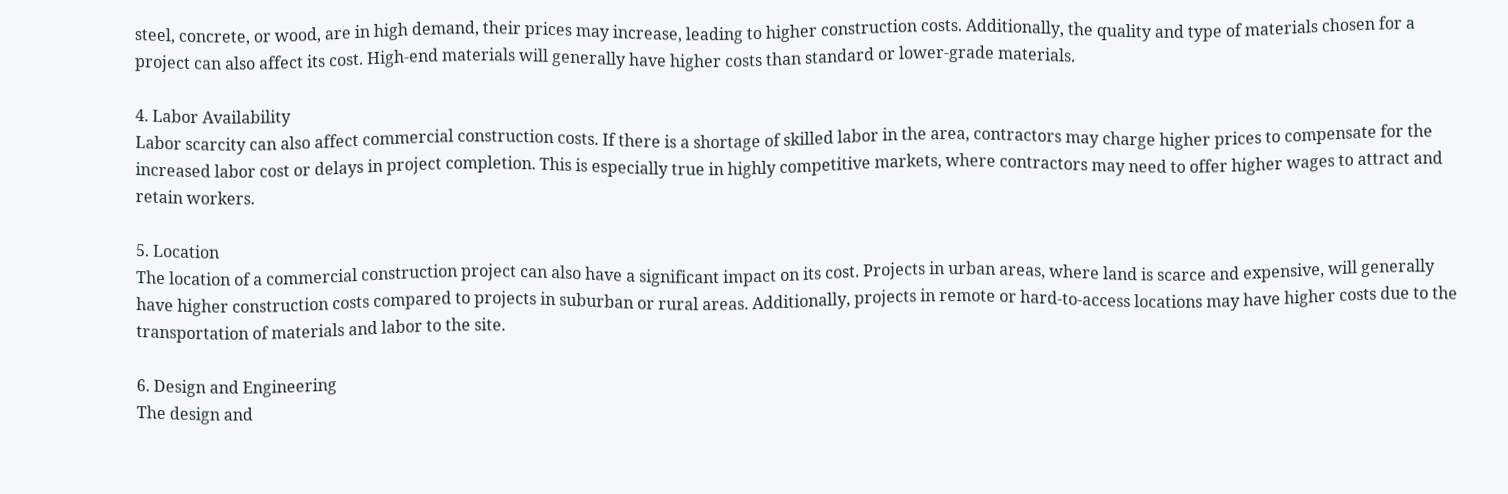steel, concrete, or wood, are in high demand, their prices may increase, leading to higher construction costs. Additionally, the quality and type of materials chosen for a project can also affect its cost. High-end materials will generally have higher costs than standard or lower-grade materials.

4. Labor Availability
Labor scarcity can also affect commercial construction costs. If there is a shortage of skilled labor in the area, contractors may charge higher prices to compensate for the increased labor cost or delays in project completion. This is especially true in highly competitive markets, where contractors may need to offer higher wages to attract and retain workers.

5. Location
The location of a commercial construction project can also have a significant impact on its cost. Projects in urban areas, where land is scarce and expensive, will generally have higher construction costs compared to projects in suburban or rural areas. Additionally, projects in remote or hard-to-access locations may have higher costs due to the transportation of materials and labor to the site.

6. Design and Engineering
The design and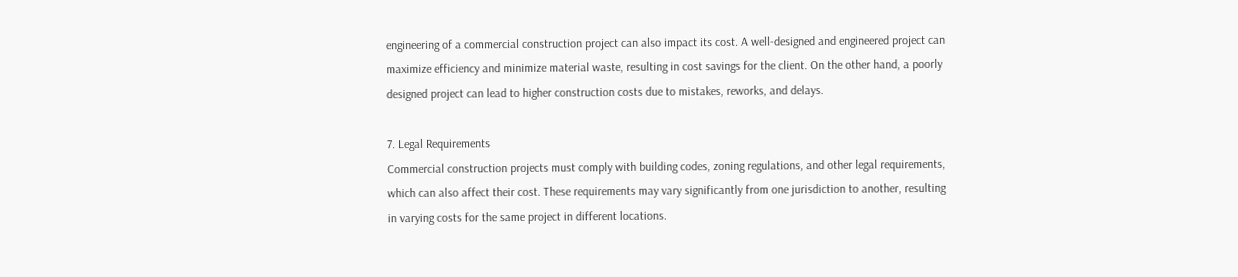engineering of a commercial construction project can also impact its cost. A well-designed and engineered project can maximize efficiency and minimize material waste, resulting in cost savings for the client. On the other hand, a poorly designed project can lead to higher construction costs due to mistakes, reworks, and delays.

7. Legal Requirements
Commercial construction projects must comply with building codes, zoning regulations, and other legal requirements, which can also affect their cost. These requirements may vary significantly from one jurisdiction to another, resulting in varying costs for the same project in different locations.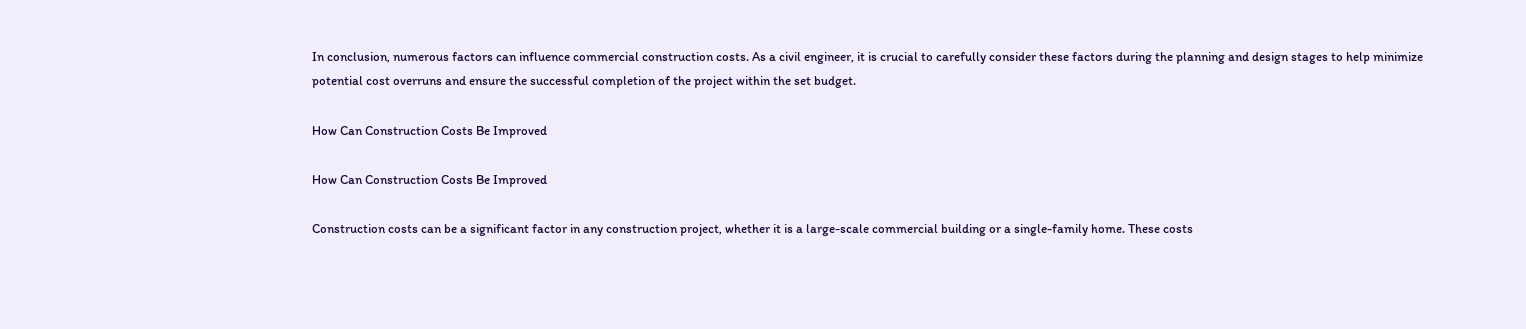In conclusion, numerous factors can influence commercial construction costs. As a civil engineer, it is crucial to carefully consider these factors during the planning and design stages to help minimize potential cost overruns and ensure the successful completion of the project within the set budget.

How Can Construction Costs Be Improved

How Can Construction Costs Be Improved

Construction costs can be a significant factor in any construction project, whether it is a large-scale commercial building or a single-family home. These costs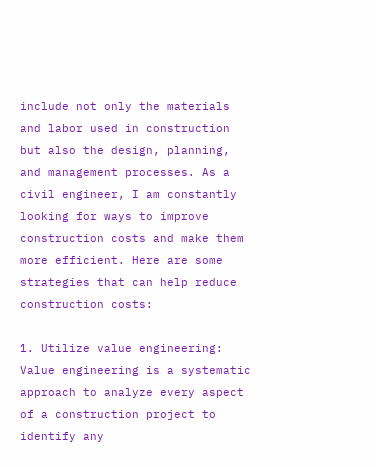include not only the materials and labor used in construction but also the design, planning, and management processes. As a civil engineer, I am constantly looking for ways to improve construction costs and make them more efficient. Here are some strategies that can help reduce construction costs:

1. Utilize value engineering: Value engineering is a systematic approach to analyze every aspect of a construction project to identify any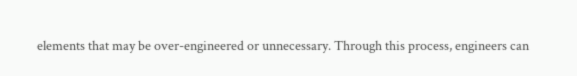elements that may be over-engineered or unnecessary. Through this process, engineers can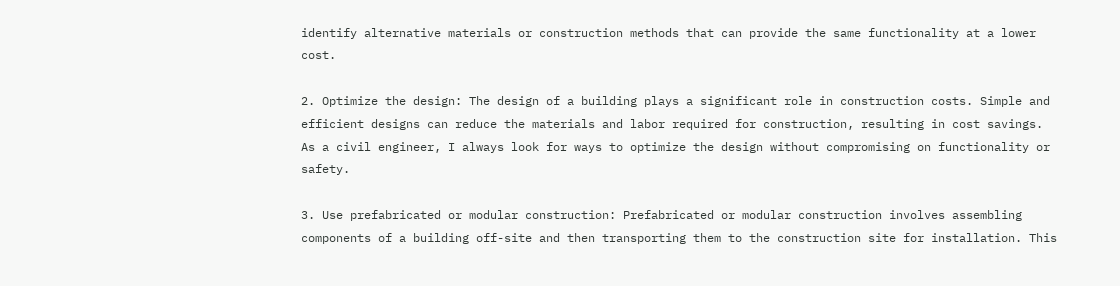identify alternative materials or construction methods that can provide the same functionality at a lower cost.

2. Optimize the design: The design of a building plays a significant role in construction costs. Simple and efficient designs can reduce the materials and labor required for construction, resulting in cost savings. As a civil engineer, I always look for ways to optimize the design without compromising on functionality or safety.

3. Use prefabricated or modular construction: Prefabricated or modular construction involves assembling components of a building off-site and then transporting them to the construction site for installation. This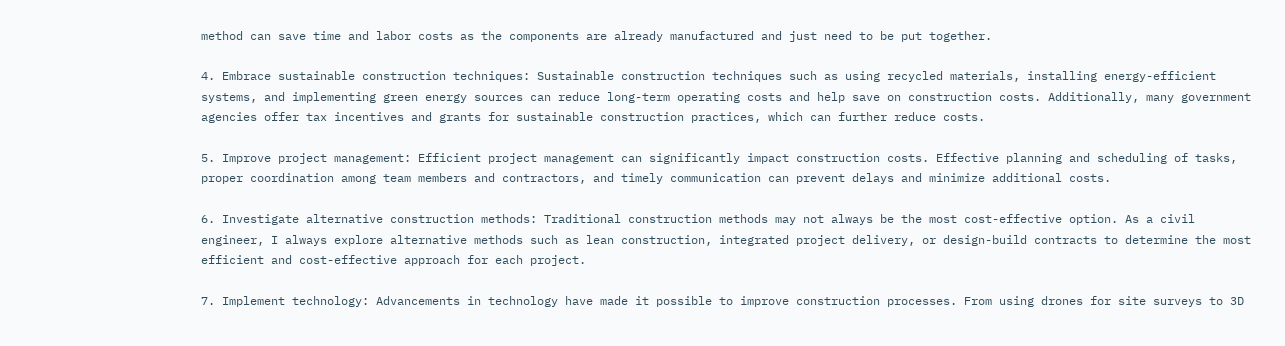method can save time and labor costs as the components are already manufactured and just need to be put together.

4. Embrace sustainable construction techniques: Sustainable construction techniques such as using recycled materials, installing energy-efficient systems, and implementing green energy sources can reduce long-term operating costs and help save on construction costs. Additionally, many government agencies offer tax incentives and grants for sustainable construction practices, which can further reduce costs.

5. Improve project management: Efficient project management can significantly impact construction costs. Effective planning and scheduling of tasks, proper coordination among team members and contractors, and timely communication can prevent delays and minimize additional costs.

6. Investigate alternative construction methods: Traditional construction methods may not always be the most cost-effective option. As a civil engineer, I always explore alternative methods such as lean construction, integrated project delivery, or design-build contracts to determine the most efficient and cost-effective approach for each project.

7. Implement technology: Advancements in technology have made it possible to improve construction processes. From using drones for site surveys to 3D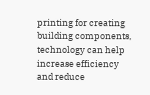printing for creating building components, technology can help increase efficiency and reduce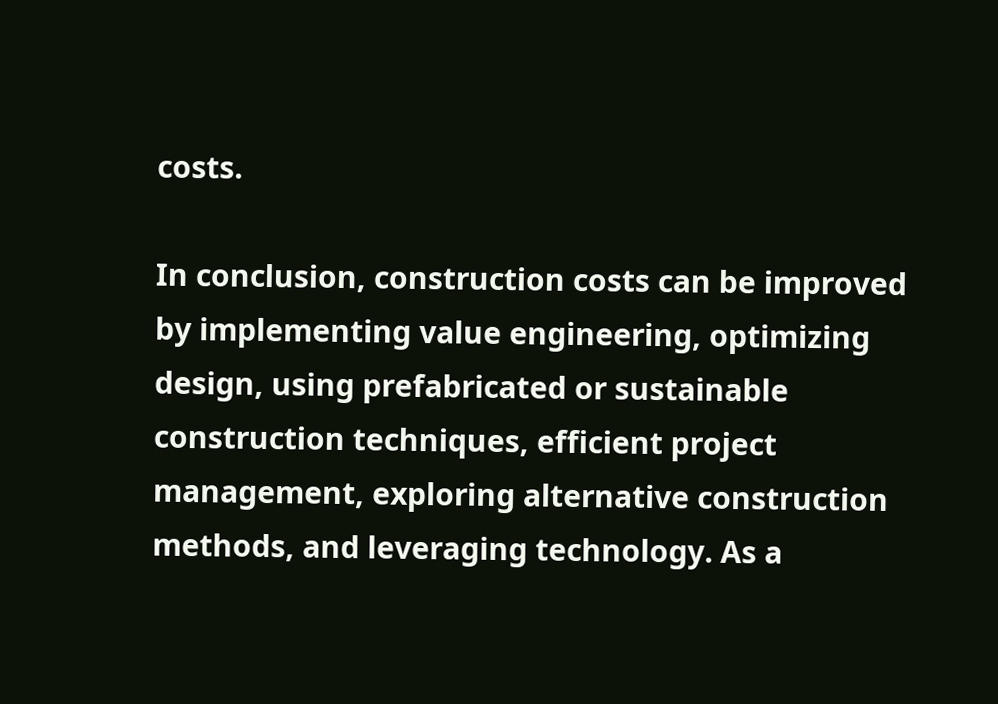costs.

In conclusion, construction costs can be improved by implementing value engineering, optimizing design, using prefabricated or sustainable construction techniques, efficient project management, exploring alternative construction methods, and leveraging technology. As a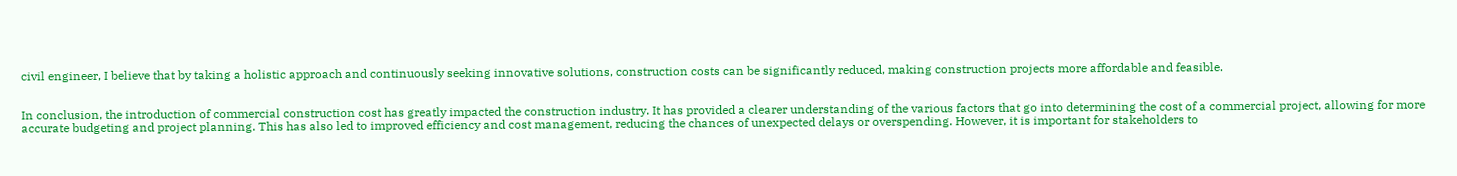civil engineer, I believe that by taking a holistic approach and continuously seeking innovative solutions, construction costs can be significantly reduced, making construction projects more affordable and feasible.


In conclusion, the introduction of commercial construction cost has greatly impacted the construction industry. It has provided a clearer understanding of the various factors that go into determining the cost of a commercial project, allowing for more accurate budgeting and project planning. This has also led to improved efficiency and cost management, reducing the chances of unexpected delays or overspending. However, it is important for stakeholders to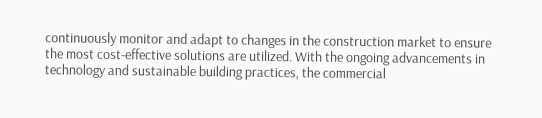continuously monitor and adapt to changes in the construction market to ensure the most cost-effective solutions are utilized. With the ongoing advancements in technology and sustainable building practices, the commercial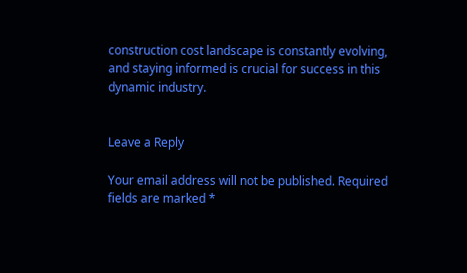construction cost landscape is constantly evolving, and staying informed is crucial for success in this dynamic industry.


Leave a Reply

Your email address will not be published. Required fields are marked *